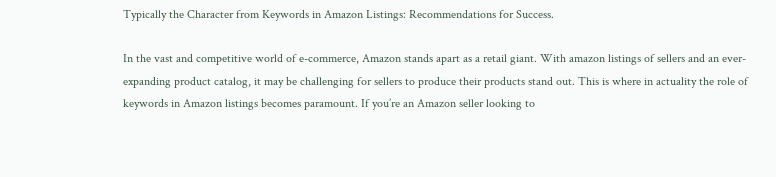Typically the Character from Keywords in Amazon Listings: Recommendations for Success.

In the vast and competitive world of e-commerce, Amazon stands apart as a retail giant. With amazon listings of sellers and an ever-expanding product catalog, it may be challenging for sellers to produce their products stand out. This is where in actuality the role of keywords in Amazon listings becomes paramount. If you’re an Amazon seller looking to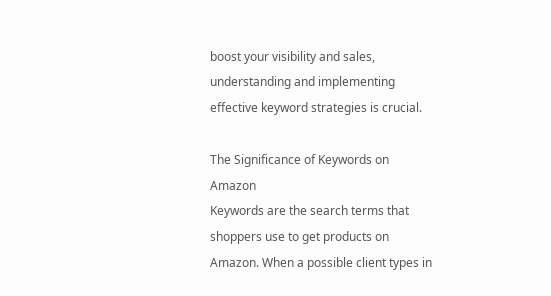boost your visibility and sales, understanding and implementing effective keyword strategies is crucial.

The Significance of Keywords on Amazon
Keywords are the search terms that shoppers use to get products on Amazon. When a possible client types in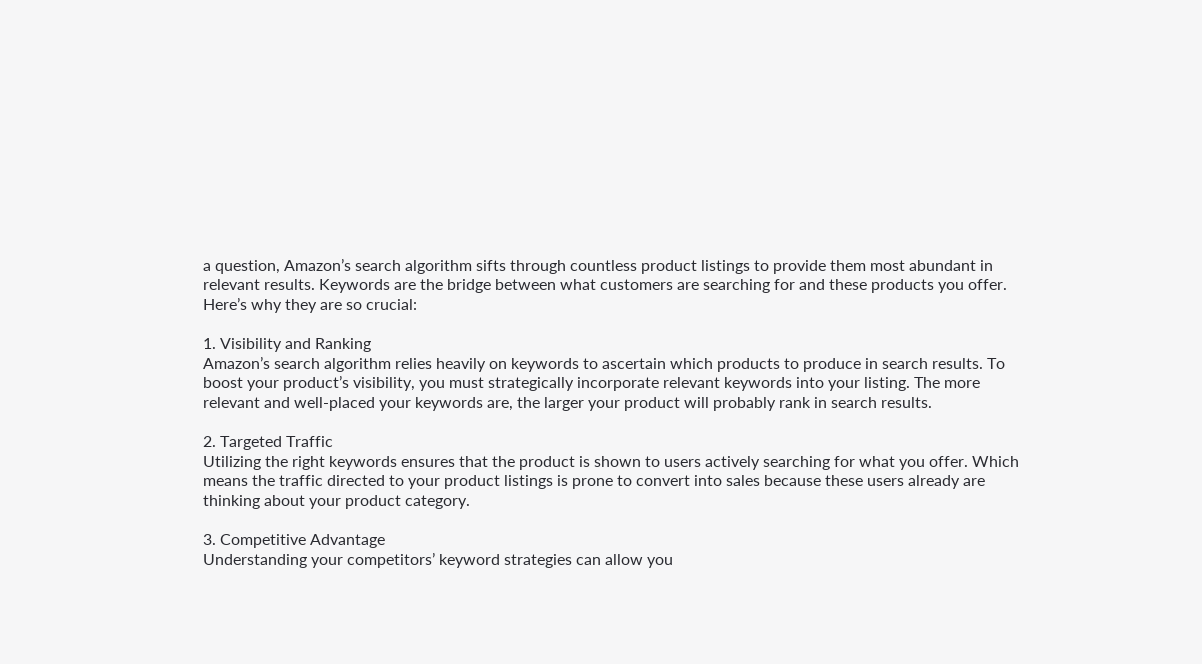a question, Amazon’s search algorithm sifts through countless product listings to provide them most abundant in relevant results. Keywords are the bridge between what customers are searching for and these products you offer. Here’s why they are so crucial:

1. Visibility and Ranking
Amazon’s search algorithm relies heavily on keywords to ascertain which products to produce in search results. To boost your product’s visibility, you must strategically incorporate relevant keywords into your listing. The more relevant and well-placed your keywords are, the larger your product will probably rank in search results.

2. Targeted Traffic
Utilizing the right keywords ensures that the product is shown to users actively searching for what you offer. Which means the traffic directed to your product listings is prone to convert into sales because these users already are thinking about your product category.

3. Competitive Advantage
Understanding your competitors’ keyword strategies can allow you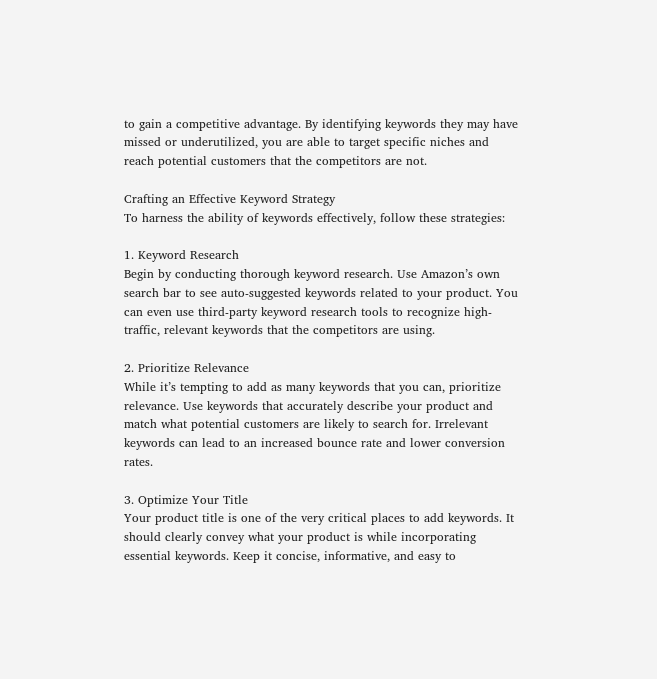to gain a competitive advantage. By identifying keywords they may have missed or underutilized, you are able to target specific niches and reach potential customers that the competitors are not.

Crafting an Effective Keyword Strategy
To harness the ability of keywords effectively, follow these strategies:

1. Keyword Research
Begin by conducting thorough keyword research. Use Amazon’s own search bar to see auto-suggested keywords related to your product. You can even use third-party keyword research tools to recognize high-traffic, relevant keywords that the competitors are using.

2. Prioritize Relevance
While it’s tempting to add as many keywords that you can, prioritize relevance. Use keywords that accurately describe your product and match what potential customers are likely to search for. Irrelevant keywords can lead to an increased bounce rate and lower conversion rates.

3. Optimize Your Title
Your product title is one of the very critical places to add keywords. It should clearly convey what your product is while incorporating essential keywords. Keep it concise, informative, and easy to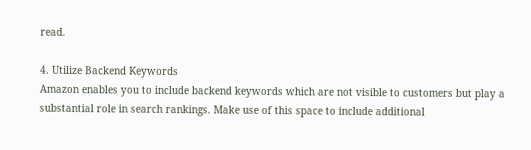read.

4. Utilize Backend Keywords
Amazon enables you to include backend keywords which are not visible to customers but play a substantial role in search rankings. Make use of this space to include additional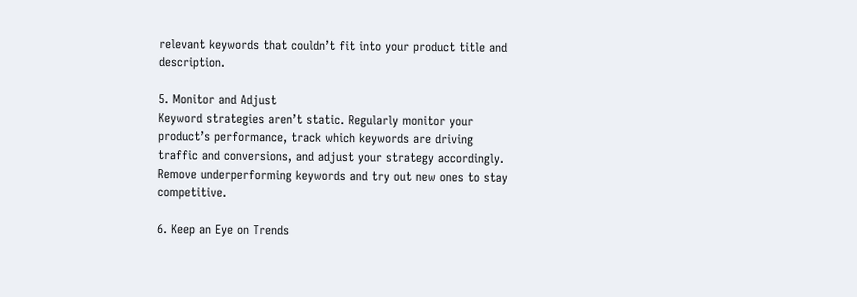relevant keywords that couldn’t fit into your product title and description.

5. Monitor and Adjust
Keyword strategies aren’t static. Regularly monitor your product’s performance, track which keywords are driving traffic and conversions, and adjust your strategy accordingly. Remove underperforming keywords and try out new ones to stay competitive.

6. Keep an Eye on Trends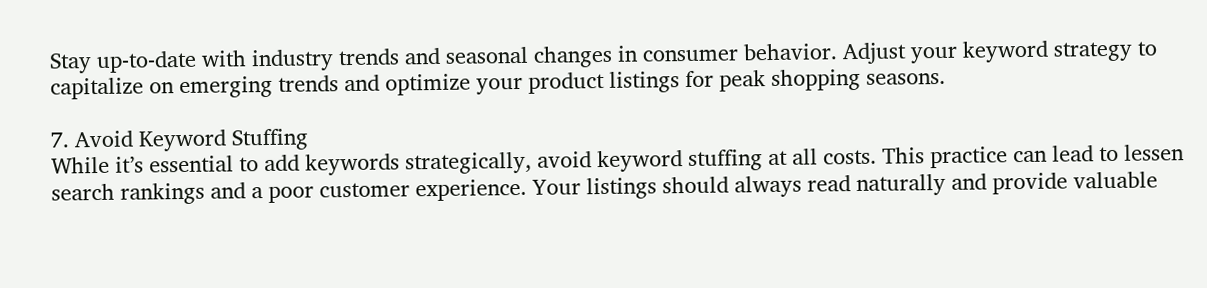Stay up-to-date with industry trends and seasonal changes in consumer behavior. Adjust your keyword strategy to capitalize on emerging trends and optimize your product listings for peak shopping seasons.

7. Avoid Keyword Stuffing
While it’s essential to add keywords strategically, avoid keyword stuffing at all costs. This practice can lead to lessen search rankings and a poor customer experience. Your listings should always read naturally and provide valuable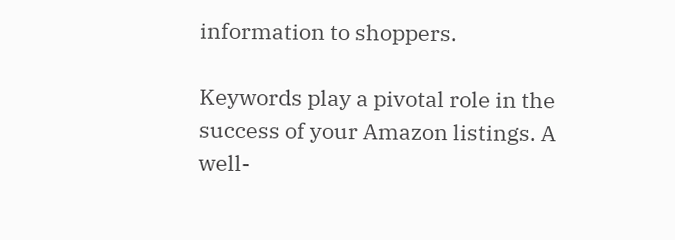information to shoppers.

Keywords play a pivotal role in the success of your Amazon listings. A well-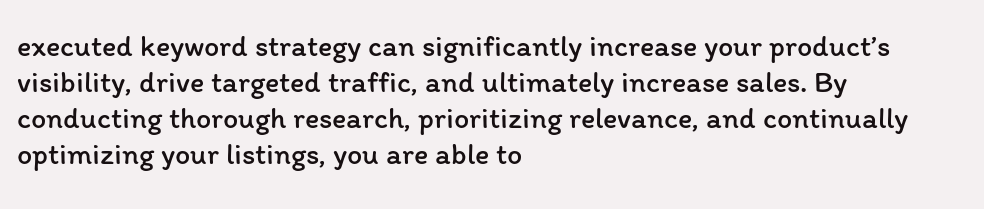executed keyword strategy can significantly increase your product’s visibility, drive targeted traffic, and ultimately increase sales. By conducting thorough research, prioritizing relevance, and continually optimizing your listings, you are able to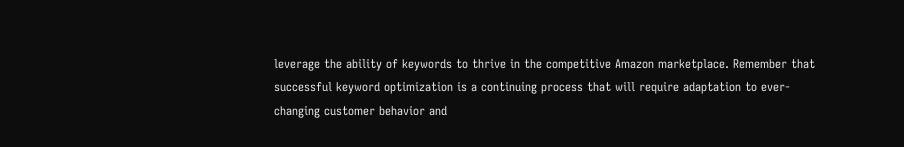leverage the ability of keywords to thrive in the competitive Amazon marketplace. Remember that successful keyword optimization is a continuing process that will require adaptation to ever-changing customer behavior and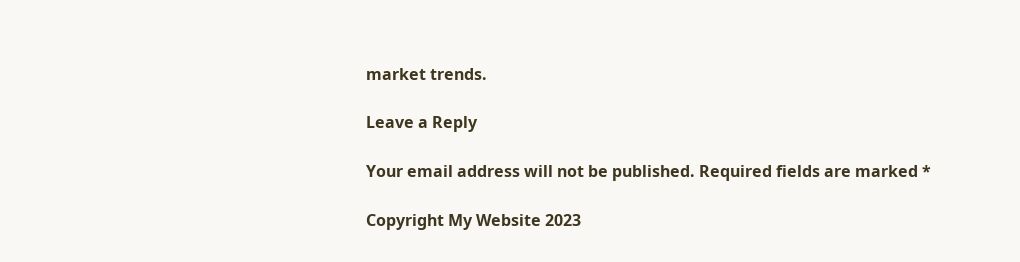market trends.

Leave a Reply

Your email address will not be published. Required fields are marked *

Copyright My Website 2023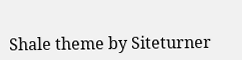Shale theme by Siteturner